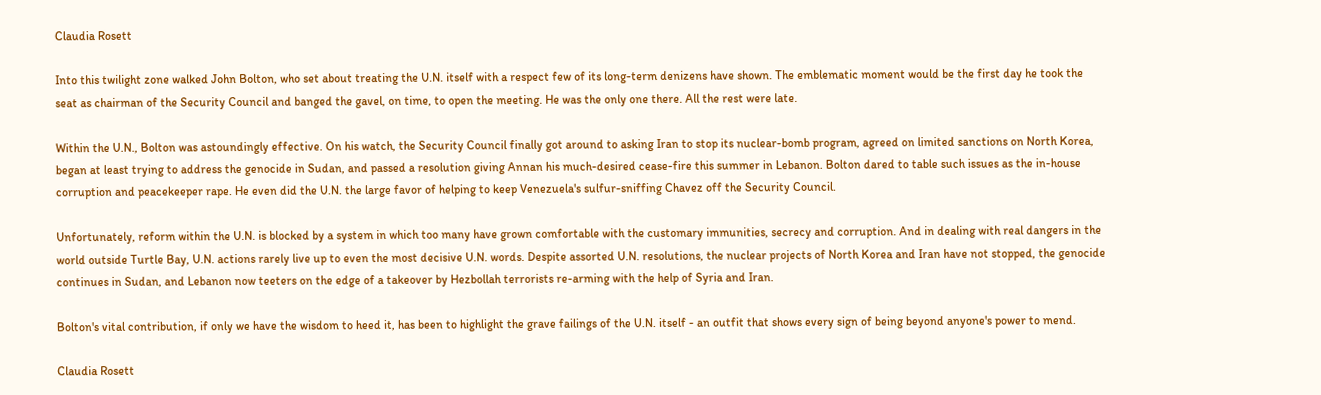Claudia Rosett

Into this twilight zone walked John Bolton, who set about treating the U.N. itself with a respect few of its long-term denizens have shown. The emblematic moment would be the first day he took the seat as chairman of the Security Council and banged the gavel, on time, to open the meeting. He was the only one there. All the rest were late.

Within the U.N., Bolton was astoundingly effective. On his watch, the Security Council finally got around to asking Iran to stop its nuclear-bomb program, agreed on limited sanctions on North Korea, began at least trying to address the genocide in Sudan, and passed a resolution giving Annan his much-desired cease-fire this summer in Lebanon. Bolton dared to table such issues as the in-house corruption and peacekeeper rape. He even did the U.N. the large favor of helping to keep Venezuela's sulfur-sniffing Chavez off the Security Council.

Unfortunately, reform within the U.N. is blocked by a system in which too many have grown comfortable with the customary immunities, secrecy and corruption. And in dealing with real dangers in the world outside Turtle Bay, U.N. actions rarely live up to even the most decisive U.N. words. Despite assorted U.N. resolutions, the nuclear projects of North Korea and Iran have not stopped, the genocide continues in Sudan, and Lebanon now teeters on the edge of a takeover by Hezbollah terrorists re-arming with the help of Syria and Iran.

Bolton's vital contribution, if only we have the wisdom to heed it, has been to highlight the grave failings of the U.N. itself - an outfit that shows every sign of being beyond anyone's power to mend.

Claudia Rosett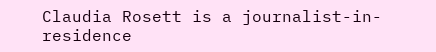Claudia Rosett is a journalist-in-residence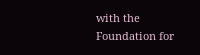with the Foundation for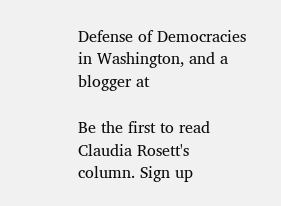Defense of Democracies in Washington, and a blogger at

Be the first to read Claudia Rosett's column. Sign up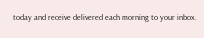today and receive delivered each morning to your inbox.